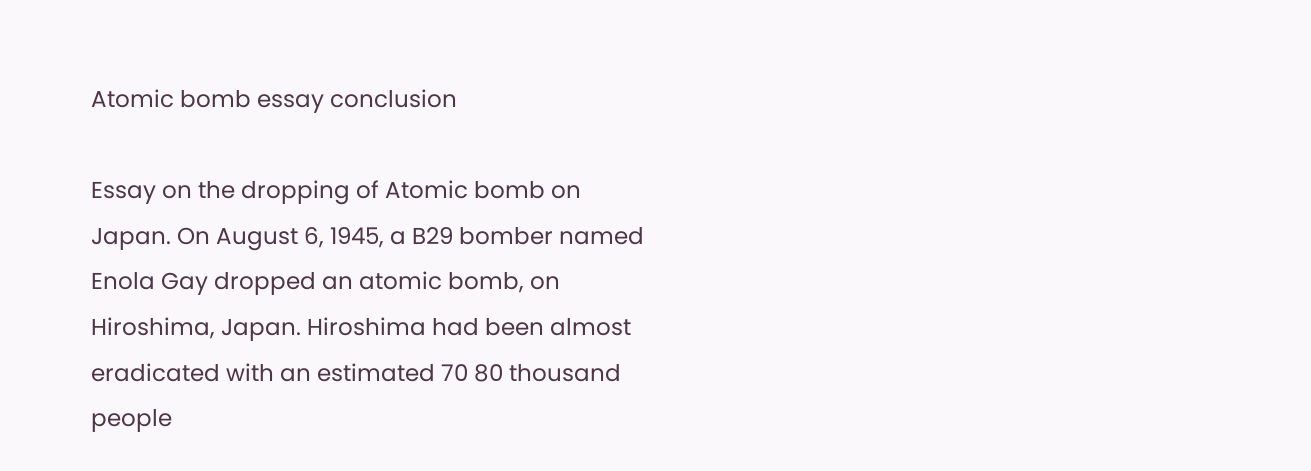Atomic bomb essay conclusion

Essay on the dropping of Atomic bomb on Japan. On August 6, 1945, a B29 bomber named Enola Gay dropped an atomic bomb, on Hiroshima, Japan. Hiroshima had been almost eradicated with an estimated 70 80 thousand people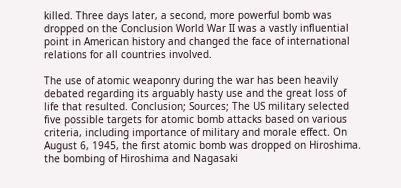killed. Three days later, a second, more powerful bomb was dropped on the Conclusion World War II was a vastly influential point in American history and changed the face of international relations for all countries involved.

The use of atomic weaponry during the war has been heavily debated regarding its arguably hasty use and the great loss of life that resulted. Conclusion; Sources; The US military selected five possible targets for atomic bomb attacks based on various criteria, including importance of military and morale effect. On August 6, 1945, the first atomic bomb was dropped on Hiroshima. the bombing of Hiroshima and Nagasaki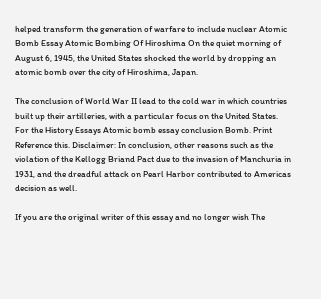helped transform the generation of warfare to include nuclear Atomic Bomb Essay Atomic Bombing Of Hiroshima On the quiet morning of August 6, 1945, the United States shocked the world by dropping an atomic bomb over the city of Hiroshima, Japan.

The conclusion of World War II lead to the cold war in which countries built up their artilleries, with a particular focus on the United States. For the History Essays Atomic bomb essay conclusion Bomb. Print Reference this. Disclaimer: In conclusion, other reasons such as the violation of the Kellogg Briand Pact due to the invasion of Manchuria in 1931, and the dreadful attack on Pearl Harbor contributed to Americas decision as well.

If you are the original writer of this essay and no longer wish The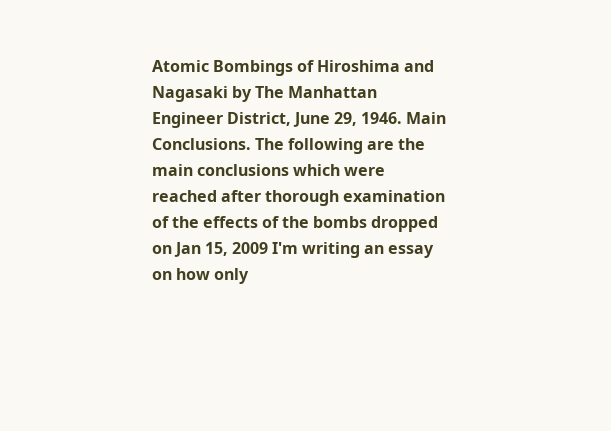Atomic Bombings of Hiroshima and Nagasaki by The Manhattan Engineer District, June 29, 1946. Main Conclusions. The following are the main conclusions which were reached after thorough examination of the effects of the bombs dropped on Jan 15, 2009 I'm writing an essay on how only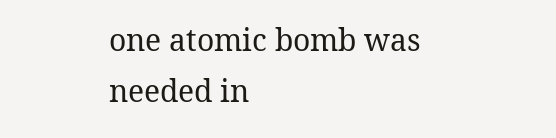one atomic bomb was needed in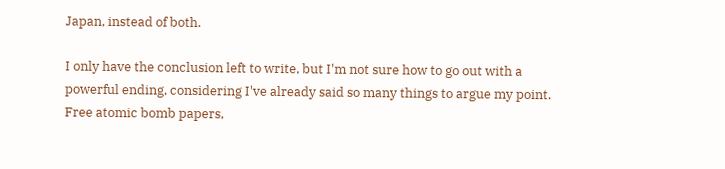Japan, instead of both.

I only have the conclusion left to write, but I'm not sure how to go out with a powerful ending, considering I've already said so many things to argue my point. Free atomic bomb papers,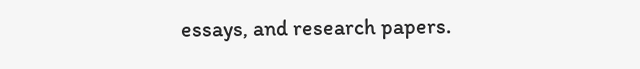essays, and research papers.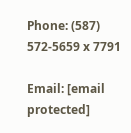Phone: (587) 572-5659 x 7791

Email: [email protected]